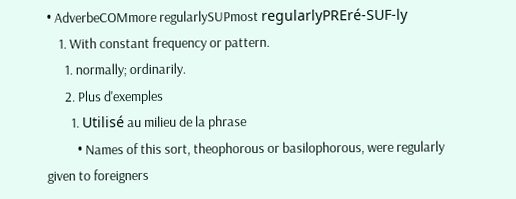• AdverbeCOMmore regularlySUPmost regularlyPREré-SUF-ly
    1. With constant frequency or pattern.
      1. normally; ordinarily.
      2. Plus d'exemples
        1. Utilisé au milieu de la phrase
          • Names of this sort, theophorous or basilophorous, were regularly given to foreigners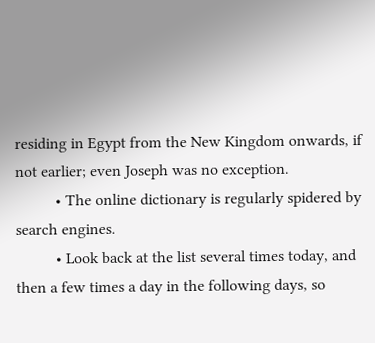residing in Egypt from the New Kingdom onwards, if not earlier; even Joseph was no exception.
          • The online dictionary is regularly spidered by search engines.
          • Look back at the list several times today, and then a few times a day in the following days, so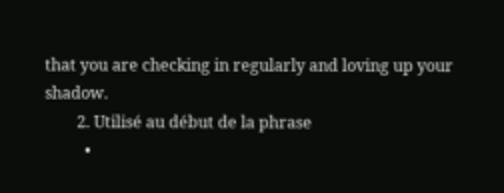that you are checking in regularly and loving up your shadow.
        2. Utilisé au début de la phrase
          •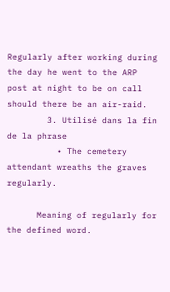Regularly after working during the day he went to the ARP post at night to be on call should there be an air-raid.
        3. Utilisé dans la fin de la phrase
          • The cemetery attendant wreaths the graves regularly.

      Meaning of regularly for the defined word.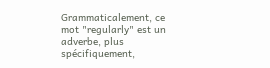Grammaticalement, ce mot "regularly" est un adverbe, plus spécifiquement,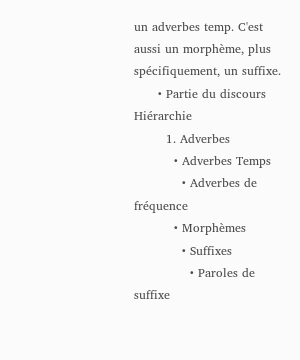un adverbes temp. C'est aussi un morphème, plus spécifiquement, un suffixe.
      • Partie du discours Hiérarchie
        1. Adverbes
          • Adverbes Temps
            • Adverbes de fréquence
          • Morphèmes
            • Suffixes
              • Paroles de suffixe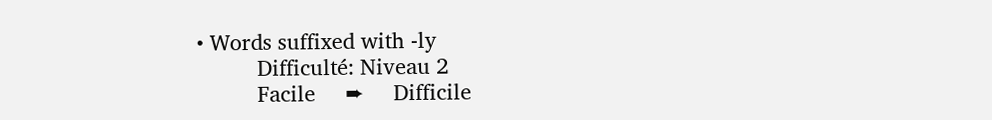• Words suffixed with -ly
          Difficulté: Niveau 2
          Facile     ➨     Difficile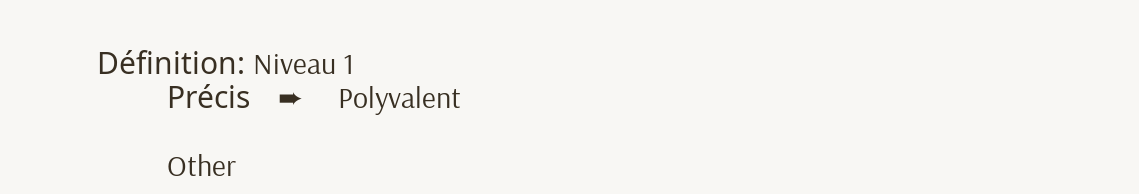Définition: Niveau 1
          Précis    ➨     Polyvalent

          Other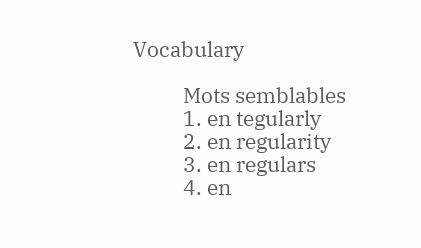Vocabulary

          Mots semblables
          1. en tegularly
          2. en regularity
          3. en regulars
          4. en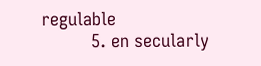regulable
          5. en secularly